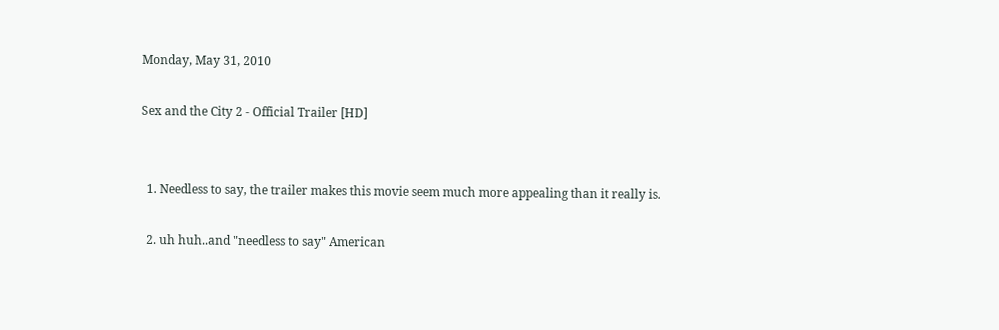Monday, May 31, 2010

Sex and the City 2 - Official Trailer [HD]


  1. Needless to say, the trailer makes this movie seem much more appealing than it really is.

  2. uh huh..and "needless to say" American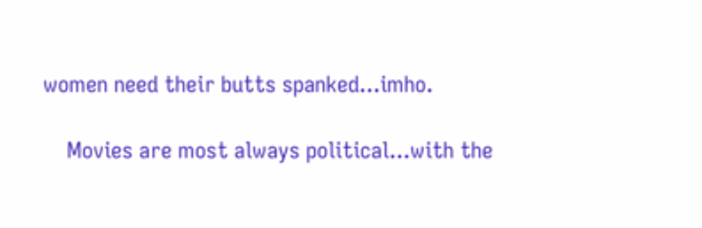women need their butts spanked...imho.

    Movies are most always political...with the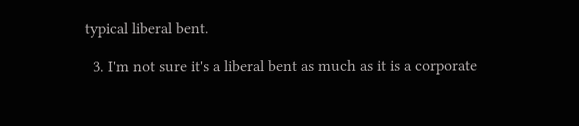typical liberal bent.

  3. I'm not sure it's a liberal bent as much as it is a corporate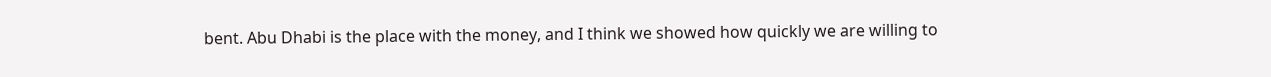bent. Abu Dhabi is the place with the money, and I think we showed how quickly we are willing to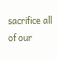sacrifice all of our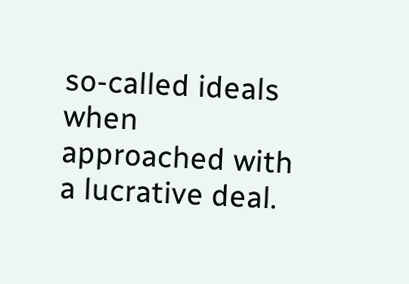so-called ideals when approached with a lucrative deal.